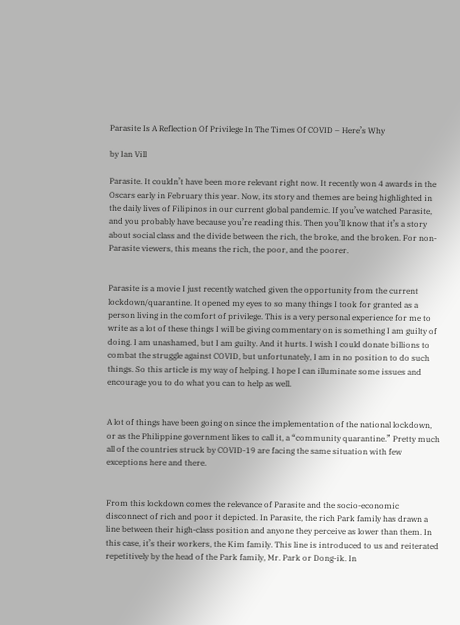Parasite Is A Reflection Of Privilege In The Times Of COVID – Here’s Why

by Ian Vill

Parasite. It couldn’t have been more relevant right now. It recently won 4 awards in the Oscars early in February this year. Now, its story and themes are being highlighted in the daily lives of Filipinos in our current global pandemic. If you’ve watched Parasite, and you probably have because you’re reading this. Then you’ll know that it’s a story about social class and the divide between the rich, the broke, and the broken. For non-Parasite viewers, this means the rich, the poor, and the poorer.


Parasite is a movie I just recently watched given the opportunity from the current lockdown/quarantine. It opened my eyes to so many things I took for granted as a person living in the comfort of privilege. This is a very personal experience for me to write as a lot of these things I will be giving commentary on is something I am guilty of doing. I am unashamed, but I am guilty. And it hurts. I wish I could donate billions to combat the struggle against COVID, but unfortunately, I am in no position to do such things. So this article is my way of helping. I hope I can illuminate some issues and encourage you to do what you can to help as well.


A lot of things have been going on since the implementation of the national lockdown, or as the Philippine government likes to call it, a “community quarantine.” Pretty much all of the countries struck by COVID-19 are facing the same situation with few exceptions here and there.


From this lockdown comes the relevance of Parasite and the socio-economic disconnect of rich and poor it depicted. In Parasite, the rich Park family has drawn a line between their high-class position and anyone they perceive as lower than them. In this case, it’s their workers, the Kim family. This line is introduced to us and reiterated repetitively by the head of the Park family, Mr. Park or Dong-ik. In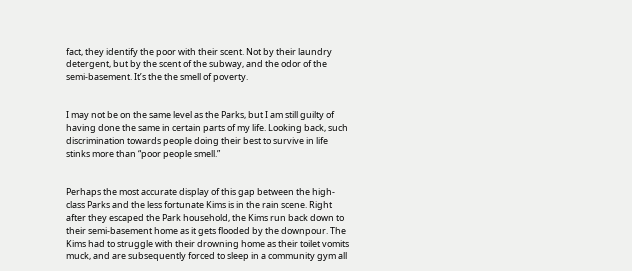fact, they identify the poor with their scent. Not by their laundry detergent, but by the scent of the subway, and the odor of the semi-basement. It’s the the smell of poverty.


I may not be on the same level as the Parks, but I am still guilty of having done the same in certain parts of my life. Looking back, such discrimination towards people doing their best to survive in life stinks more than “poor people smell.”


Perhaps the most accurate display of this gap between the high-class Parks and the less fortunate Kims is in the rain scene. Right after they escaped the Park household, the Kims run back down to their semi-basement home as it gets flooded by the downpour. The Kims had to struggle with their drowning home as their toilet vomits muck, and are subsequently forced to sleep in a community gym all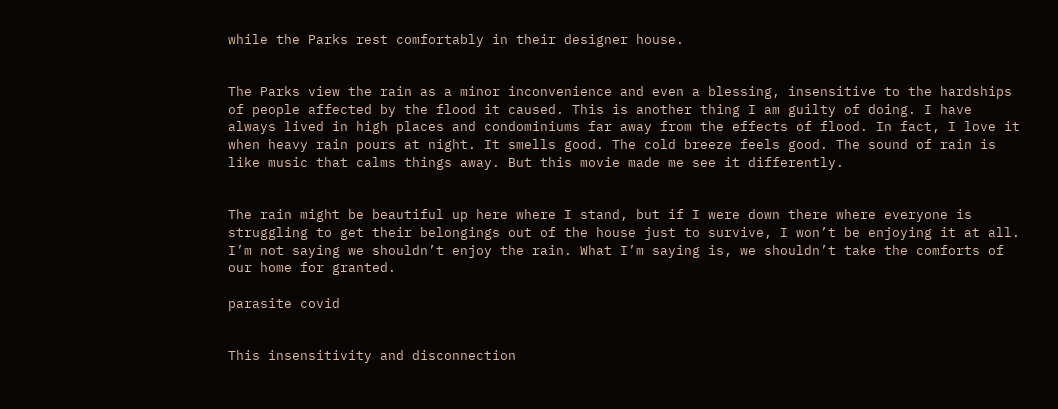while the Parks rest comfortably in their designer house.


The Parks view the rain as a minor inconvenience and even a blessing, insensitive to the hardships of people affected by the flood it caused. This is another thing I am guilty of doing. I have always lived in high places and condominiums far away from the effects of flood. In fact, I love it when heavy rain pours at night. It smells good. The cold breeze feels good. The sound of rain is like music that calms things away. But this movie made me see it differently.


The rain might be beautiful up here where I stand, but if I were down there where everyone is struggling to get their belongings out of the house just to survive, I won’t be enjoying it at all. I’m not saying we shouldn’t enjoy the rain. What I’m saying is, we shouldn’t take the comforts of our home for granted.

parasite covid


This insensitivity and disconnection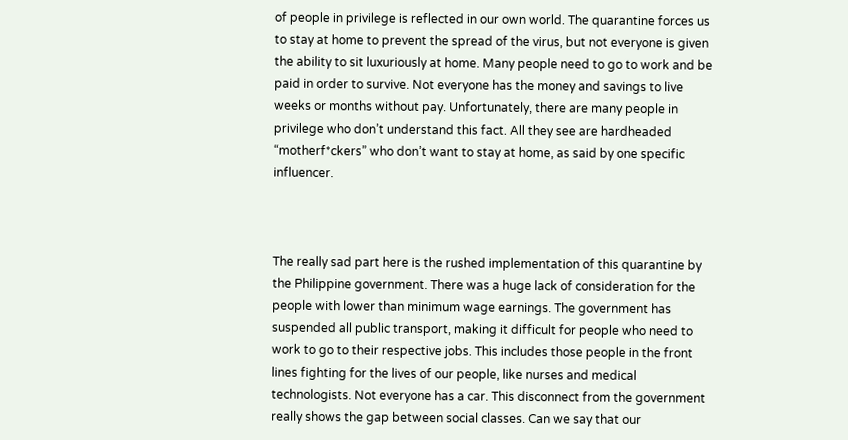of people in privilege is reflected in our own world. The quarantine forces us to stay at home to prevent the spread of the virus, but not everyone is given the ability to sit luxuriously at home. Many people need to go to work and be paid in order to survive. Not everyone has the money and savings to live weeks or months without pay. Unfortunately, there are many people in privilege who don’t understand this fact. All they see are hardheaded “motherf*ckers” who don’t want to stay at home, as said by one specific influencer.



The really sad part here is the rushed implementation of this quarantine by the Philippine government. There was a huge lack of consideration for the people with lower than minimum wage earnings. The government has suspended all public transport, making it difficult for people who need to work to go to their respective jobs. This includes those people in the front lines fighting for the lives of our people, like nurses and medical technologists. Not everyone has a car. This disconnect from the government really shows the gap between social classes. Can we say that our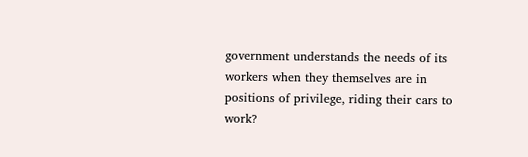government understands the needs of its workers when they themselves are in positions of privilege, riding their cars to work?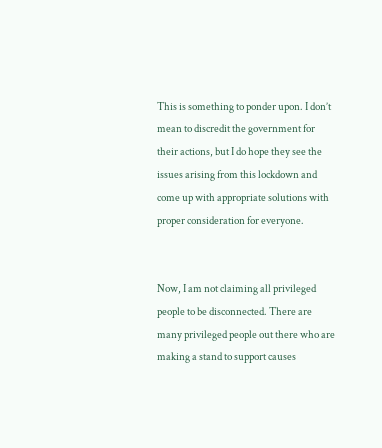This is something to ponder upon. I don’t mean to discredit the government for their actions, but I do hope they see the issues arising from this lockdown and come up with appropriate solutions with proper consideration for everyone.


Now, I am not claiming all privileged people to be disconnected. There are many privileged people out there who are making a stand to support causes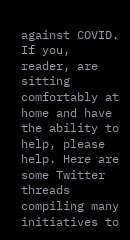against COVID. If you, reader, are sitting comfortably at home and have the ability to help, please help. Here are some Twitter threads compiling many initiatives to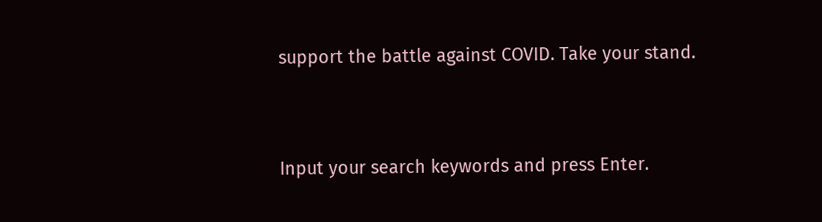support the battle against COVID. Take your stand.


Input your search keywords and press Enter.